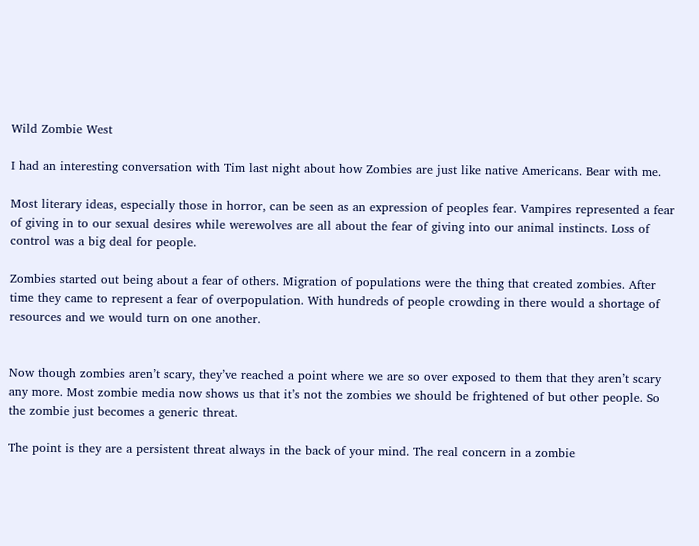Wild Zombie West

I had an interesting conversation with Tim last night about how Zombies are just like native Americans. Bear with me.

Most literary ideas, especially those in horror, can be seen as an expression of peoples fear. Vampires represented a fear of giving in to our sexual desires while werewolves are all about the fear of giving into our animal instincts. Loss of control was a big deal for people.

Zombies started out being about a fear of others. Migration of populations were the thing that created zombies. After time they came to represent a fear of overpopulation. With hundreds of people crowding in there would a shortage of resources and we would turn on one another.


Now though zombies aren’t scary, they’ve reached a point where we are so over exposed to them that they aren’t scary any more. Most zombie media now shows us that it’s not the zombies we should be frightened of but other people. So the zombie just becomes a generic threat.

The point is they are a persistent threat always in the back of your mind. The real concern in a zombie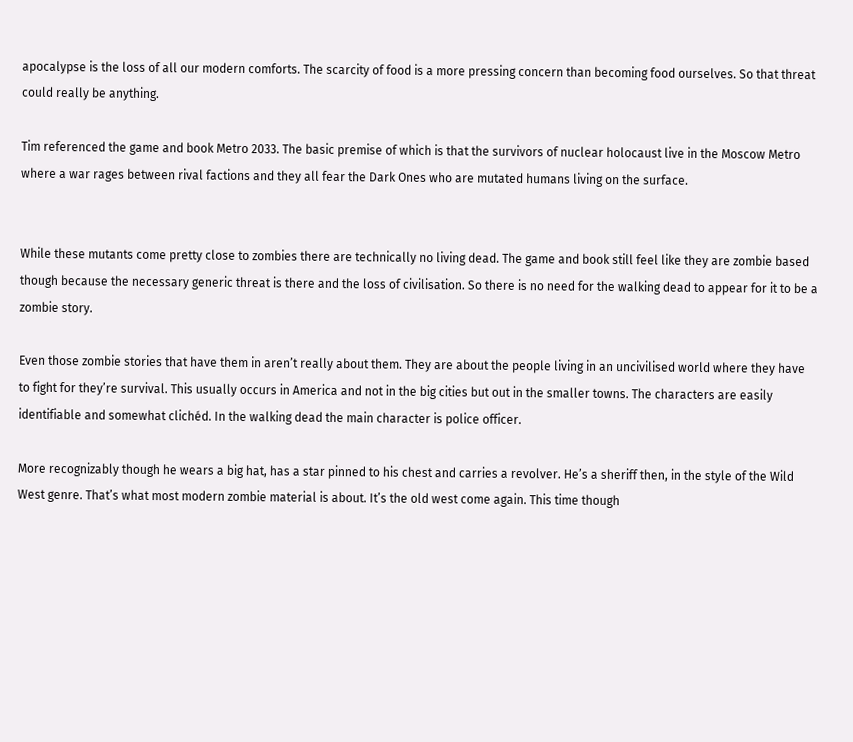apocalypse is the loss of all our modern comforts. The scarcity of food is a more pressing concern than becoming food ourselves. So that threat could really be anything.

Tim referenced the game and book Metro 2033. The basic premise of which is that the survivors of nuclear holocaust live in the Moscow Metro where a war rages between rival factions and they all fear the Dark Ones who are mutated humans living on the surface.


While these mutants come pretty close to zombies there are technically no living dead. The game and book still feel like they are zombie based though because the necessary generic threat is there and the loss of civilisation. So there is no need for the walking dead to appear for it to be a zombie story.

Even those zombie stories that have them in aren’t really about them. They are about the people living in an uncivilised world where they have to fight for they’re survival. This usually occurs in America and not in the big cities but out in the smaller towns. The characters are easily identifiable and somewhat clichéd. In the walking dead the main character is police officer.

More recognizably though he wears a big hat, has a star pinned to his chest and carries a revolver. He’s a sheriff then, in the style of the Wild West genre. That’s what most modern zombie material is about. It’s the old west come again. This time though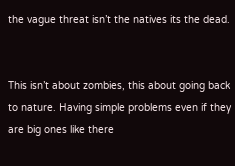the vague threat isn’t the natives its the dead.


This isn’t about zombies, this about going back to nature. Having simple problems even if they are big ones like there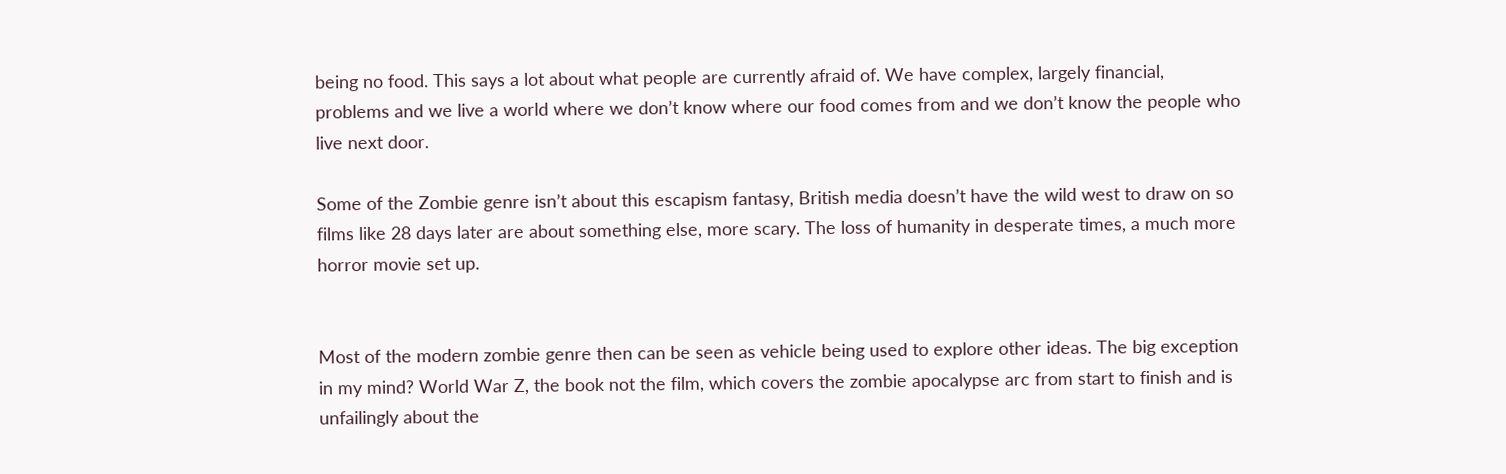being no food. This says a lot about what people are currently afraid of. We have complex, largely financial, problems and we live a world where we don’t know where our food comes from and we don’t know the people who live next door.

Some of the Zombie genre isn’t about this escapism fantasy, British media doesn’t have the wild west to draw on so films like 28 days later are about something else, more scary. The loss of humanity in desperate times, a much more horror movie set up.


Most of the modern zombie genre then can be seen as vehicle being used to explore other ideas. The big exception in my mind? World War Z, the book not the film, which covers the zombie apocalypse arc from start to finish and is unfailingly about the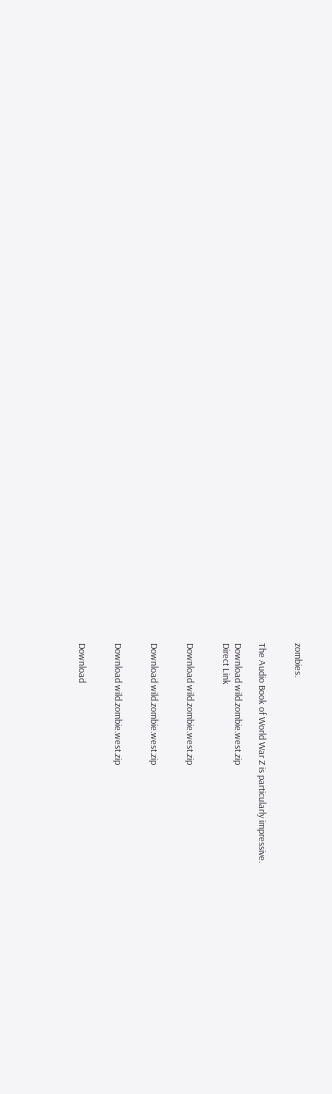zombies.


The Audio Book of World War Z is particularly impressive.

Download wild.zombie.west.zip
Direct Link


Download wild.zombie.west.zip


Download wild.zombie.west.zip


Download wild.zombie.west.zip


Download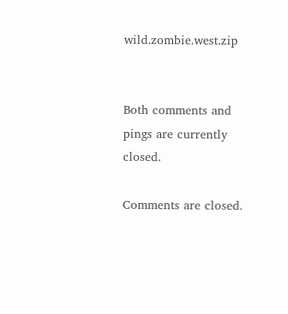wild.zombie.west.zip


Both comments and pings are currently closed.

Comments are closed.